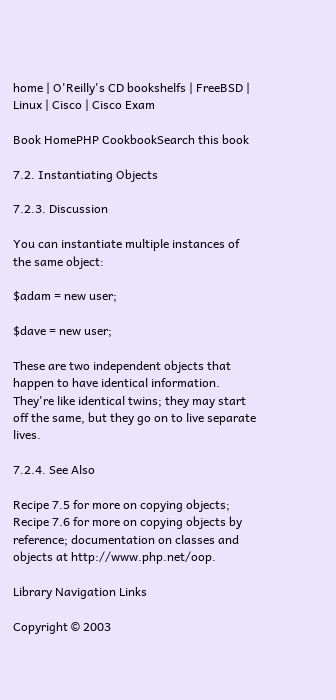home | O'Reilly's CD bookshelfs | FreeBSD | Linux | Cisco | Cisco Exam

Book HomePHP CookbookSearch this book

7.2. Instantiating Objects

7.2.3. Discussion

You can instantiate multiple instances of the same object:

$adam = new user;

$dave = new user;

These are two independent objects that happen to have identical information. They're like identical twins; they may start off the same, but they go on to live separate lives.

7.2.4. See Also

Recipe 7.5 for more on copying objects; Recipe 7.6 for more on copying objects by reference; documentation on classes and objects at http://www.php.net/oop.

Library Navigation Links

Copyright © 2003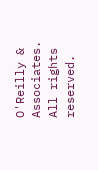O'Reilly & Associates. All rights reserved.